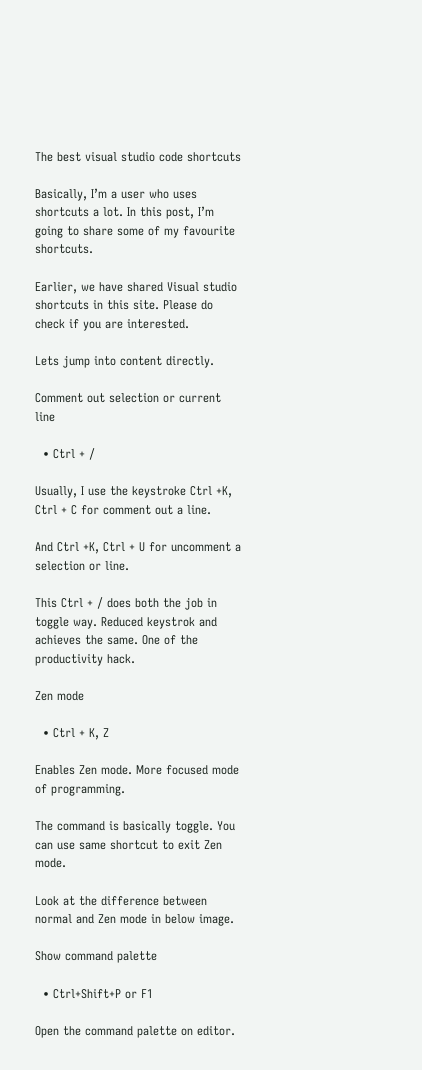The best visual studio code shortcuts

Basically, I’m a user who uses shortcuts a lot. In this post, I’m going to share some of my favourite shortcuts.

Earlier, we have shared Visual studio shortcuts in this site. Please do check if you are interested.

Lets jump into content directly.

Comment out selection or current line

  • Ctrl + /

Usually, I use the keystroke Ctrl +K, Ctrl + C for comment out a line.

And Ctrl +K, Ctrl + U for uncomment a selection or line.

This Ctrl + / does both the job in toggle way. Reduced keystrok and achieves the same. One of the productivity hack.

Zen mode

  • Ctrl + K, Z

Enables Zen mode. More focused mode of programming.

The command is basically toggle. You can use same shortcut to exit Zen mode.

Look at the difference between normal and Zen mode in below image.

Show command palette

  • Ctrl+Shift+P or F1

Open the command palette on editor.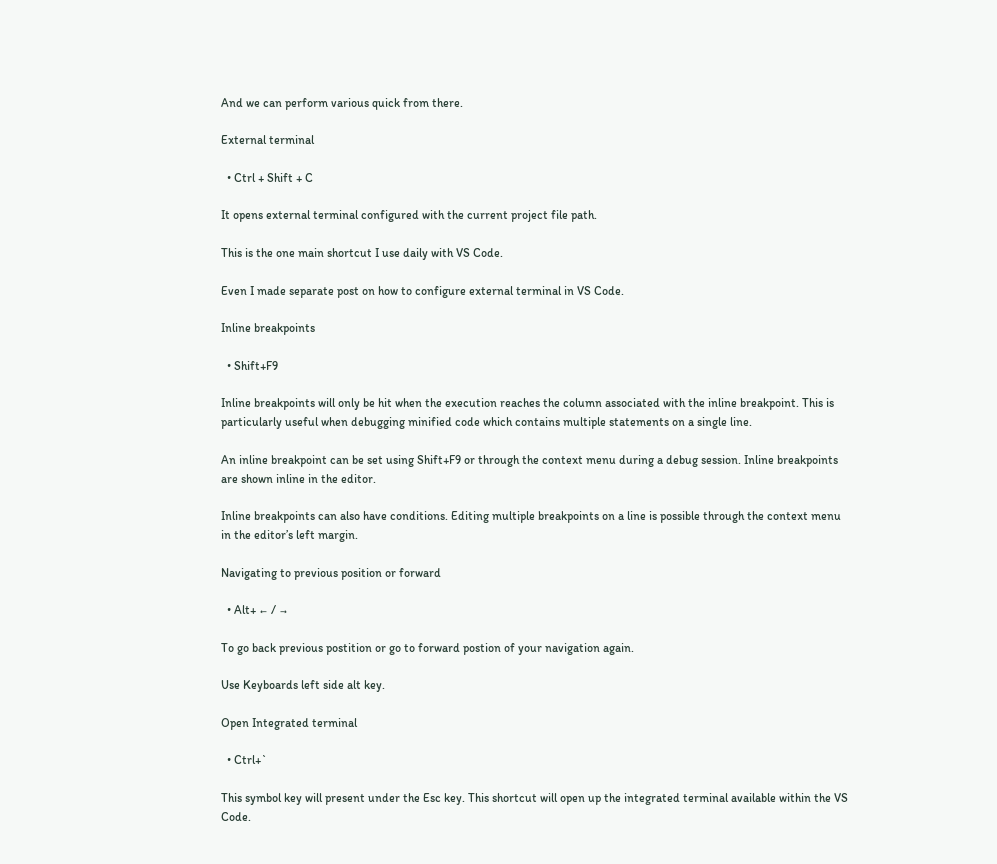And we can perform various quick from there.

External terminal

  • Ctrl + Shift + C

It opens external terminal configured with the current project file path.

This is the one main shortcut I use daily with VS Code.

Even I made separate post on how to configure external terminal in VS Code.

Inline breakpoints

  • Shift+F9

Inline breakpoints will only be hit when the execution reaches the column associated with the inline breakpoint. This is particularly useful when debugging minified code which contains multiple statements on a single line.

An inline breakpoint can be set using Shift+F9 or through the context menu during a debug session. Inline breakpoints are shown inline in the editor.

Inline breakpoints can also have conditions. Editing multiple breakpoints on a line is possible through the context menu in the editor’s left margin.

Navigating to previous position or forward

  • Alt+ ← / →

To go back previous postition or go to forward postion of your navigation again.

Use Keyboards left side alt key.

Open Integrated terminal

  • Ctrl+`

This symbol key will present under the Esc key. This shortcut will open up the integrated terminal available within the VS Code.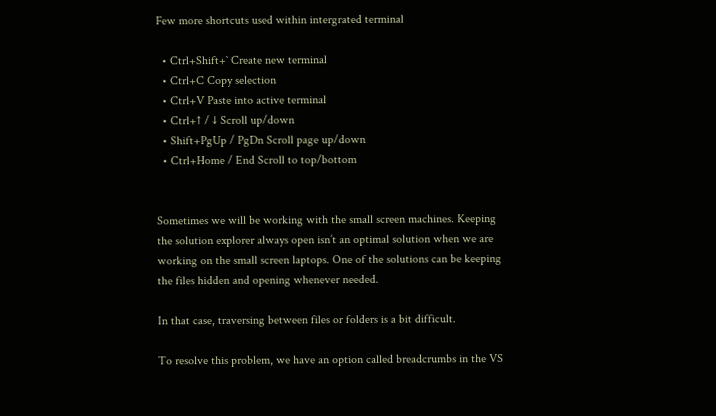Few more shortcuts used within intergrated terminal

  • Ctrl+Shift+` Create new terminal
  • Ctrl+C Copy selection
  • Ctrl+V Paste into active terminal
  • Ctrl+↑ / ↓ Scroll up/down
  • Shift+PgUp / PgDn Scroll page up/down
  • Ctrl+Home / End Scroll to top/bottom


Sometimes we will be working with the small screen machines. Keeping the solution explorer always open isn’t an optimal solution when we are working on the small screen laptops. One of the solutions can be keeping the files hidden and opening whenever needed.

In that case, traversing between files or folders is a bit difficult.

To resolve this problem, we have an option called breadcrumbs in the VS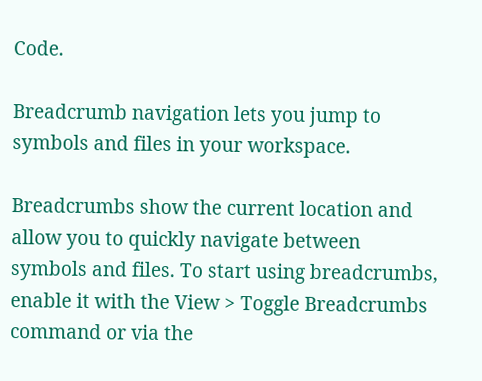Code.

Breadcrumb navigation lets you jump to symbols and files in your workspace.

Breadcrumbs show the current location and allow you to quickly navigate between symbols and files. To start using breadcrumbs, enable it with the View > Toggle Breadcrumbs command or via the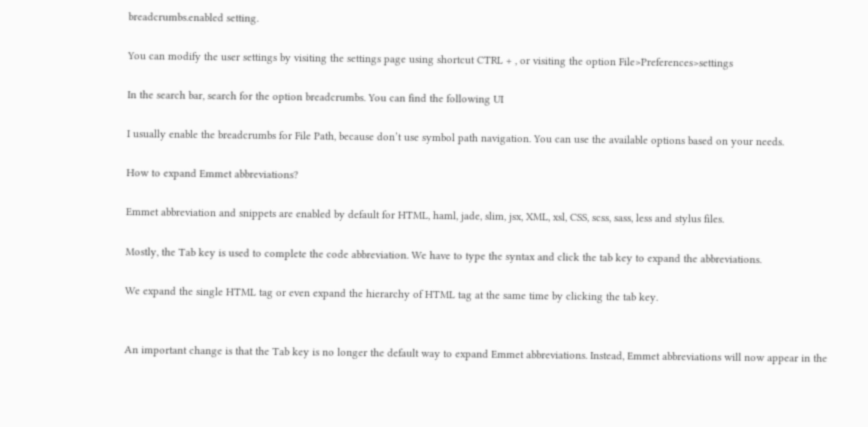breadcrumbs.enabled setting.

You can modify the user settings by visiting the settings page using shortcut CTRL + , or visiting the option File>Preferences>settings

In the search bar, search for the option breadcrumbs. You can find the following UI

I usually enable the breadcrumbs for File Path, because don’t use symbol path navigation. You can use the available options based on your needs.

How to expand Emmet abbreviations?

Emmet abbreviation and snippets are enabled by default for HTML, haml, jade, slim, jsx, XML, xsl, CSS, scss, sass, less and stylus files.

Mostly, the Tab key is used to complete the code abbreviation. We have to type the syntax and click the tab key to expand the abbreviations.

We expand the single HTML tag or even expand the hierarchy of HTML tag at the same time by clicking the tab key.


An important change is that the Tab key is no longer the default way to expand Emmet abbreviations. Instead, Emmet abbreviations will now appear in the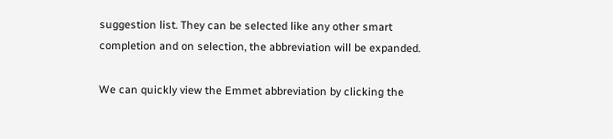suggestion list. They can be selected like any other smart completion and on selection, the abbreviation will be expanded.

We can quickly view the Emmet abbreviation by clicking the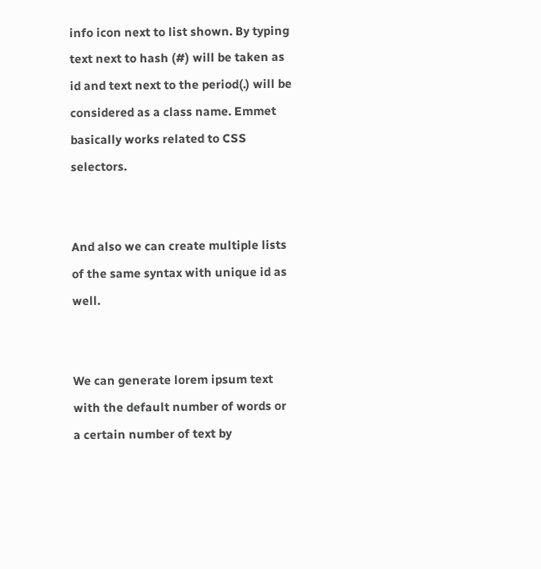info icon next to list shown. By typing text next to hash (#) will be taken as id and text next to the period(.) will be considered as a class name. Emmet basically works related to CSS selectors.


And also we can create multiple lists of the same syntax with unique id as well.


We can generate lorem ipsum text with the default number of words or a certain number of text by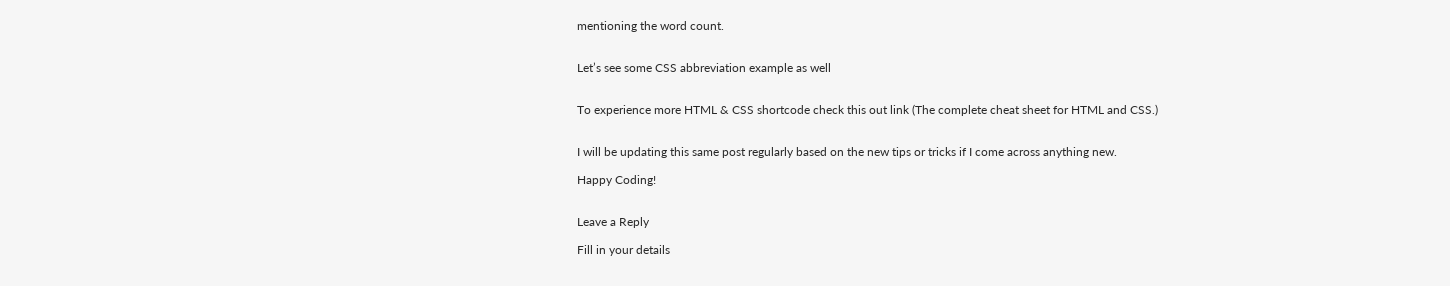mentioning the word count.


Let’s see some CSS abbreviation example as well


To experience more HTML & CSS shortcode check this out link (The complete cheat sheet for HTML and CSS.)


I will be updating this same post regularly based on the new tips or tricks if I come across anything new.

Happy Coding!


Leave a Reply

Fill in your details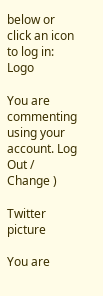below or click an icon to log in: Logo

You are commenting using your account. Log Out /  Change )

Twitter picture

You are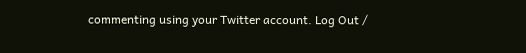commenting using your Twitter account. Log Out /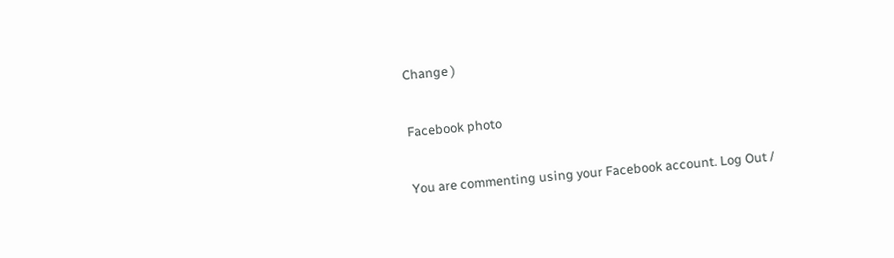Change )

Facebook photo

You are commenting using your Facebook account. Log Out /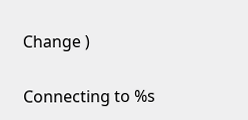Change )

Connecting to %s